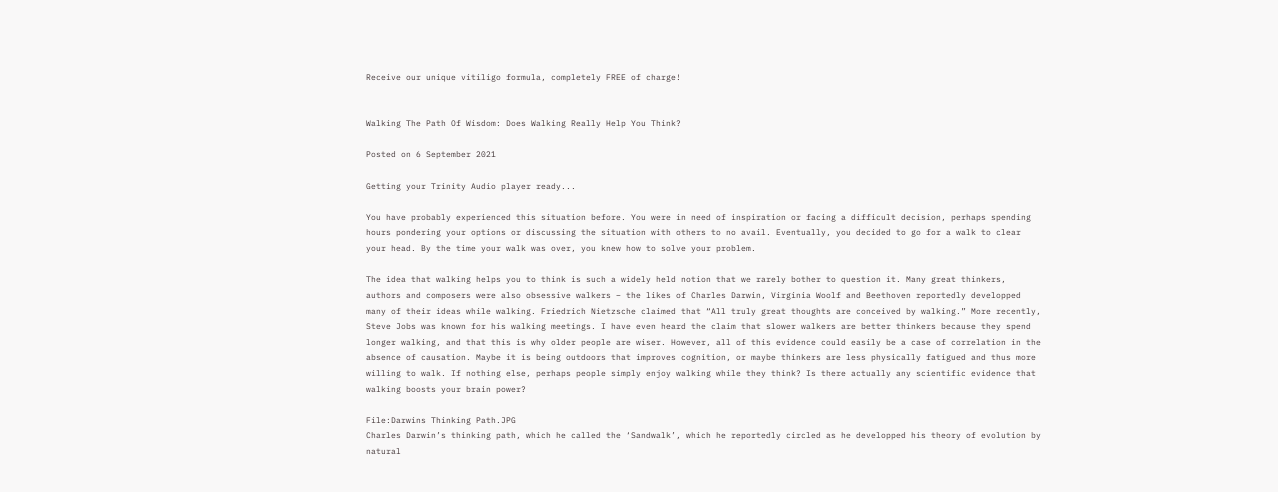Receive our unique vitiligo formula, completely FREE of charge!


Walking The Path Of Wisdom: Does Walking Really Help You Think?

Posted on 6 September 2021

Getting your Trinity Audio player ready...

You have probably experienced this situation before. You were in need of inspiration or facing a difficult decision, perhaps spending hours pondering your options or discussing the situation with others to no avail. Eventually, you decided to go for a walk to clear your head. By the time your walk was over, you knew how to solve your problem.

The idea that walking helps you to think is such a widely held notion that we rarely bother to question it. Many great thinkers, authors and composers were also obsessive walkers – the likes of Charles Darwin, Virginia Woolf and Beethoven reportedly developped many of their ideas while walking. Friedrich Nietzsche claimed that “All truly great thoughts are conceived by walking.” More recently, Steve Jobs was known for his walking meetings. I have even heard the claim that slower walkers are better thinkers because they spend longer walking, and that this is why older people are wiser. However, all of this evidence could easily be a case of correlation in the absence of causation. Maybe it is being outdoors that improves cognition, or maybe thinkers are less physically fatigued and thus more willing to walk. If nothing else, perhaps people simply enjoy walking while they think? Is there actually any scientific evidence that walking boosts your brain power?

File:Darwins Thinking Path.JPG
Charles Darwin’s thinking path, which he called the ‘Sandwalk’, which he reportedly circled as he developped his theory of evolution by natural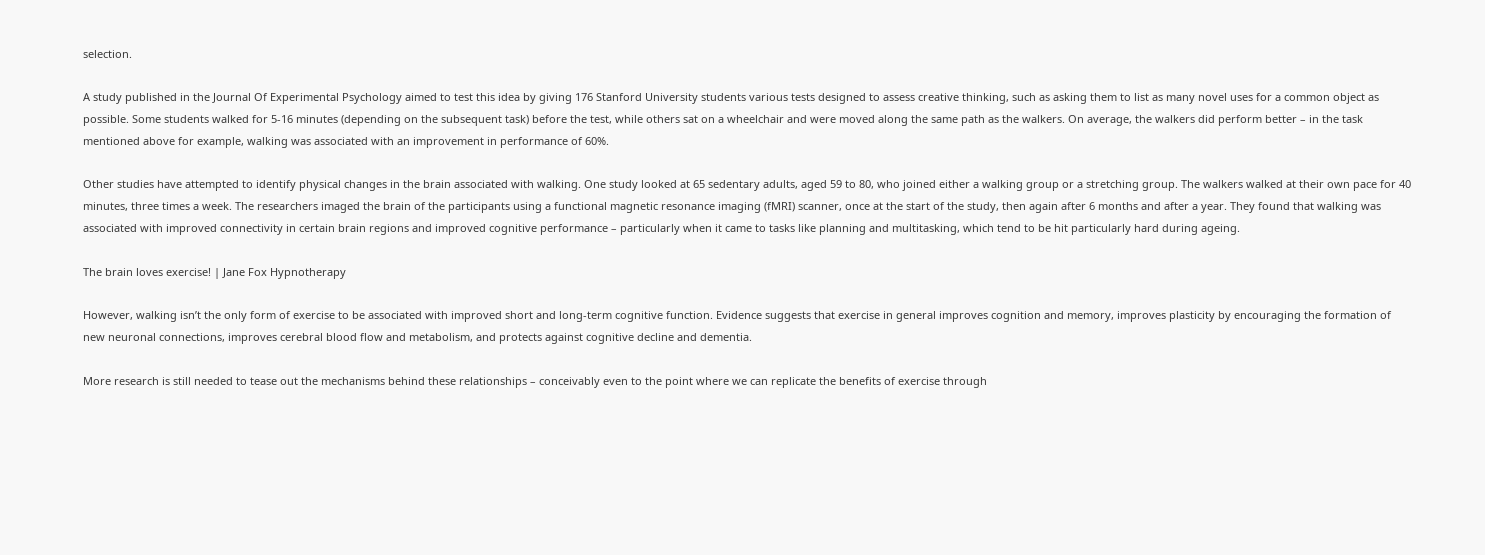selection.

A study published in the Journal Of Experimental Psychology aimed to test this idea by giving 176 Stanford University students various tests designed to assess creative thinking, such as asking them to list as many novel uses for a common object as possible. Some students walked for 5-16 minutes (depending on the subsequent task) before the test, while others sat on a wheelchair and were moved along the same path as the walkers. On average, the walkers did perform better – in the task mentioned above for example, walking was associated with an improvement in performance of 60%.

Other studies have attempted to identify physical changes in the brain associated with walking. One study looked at 65 sedentary adults, aged 59 to 80, who joined either a walking group or a stretching group. The walkers walked at their own pace for 40 minutes, three times a week. The researchers imaged the brain of the participants using a functional magnetic resonance imaging (fMRI) scanner, once at the start of the study, then again after 6 months and after a year. They found that walking was associated with improved connectivity in certain brain regions and improved cognitive performance – particularly when it came to tasks like planning and multitasking, which tend to be hit particularly hard during ageing.

The brain loves exercise! | Jane Fox Hypnotherapy

However, walking isn’t the only form of exercise to be associated with improved short and long-term cognitive function. Evidence suggests that exercise in general improves cognition and memory, improves plasticity by encouraging the formation of new neuronal connections, improves cerebral blood flow and metabolism, and protects against cognitive decline and dementia.

More research is still needed to tease out the mechanisms behind these relationships – conceivably even to the point where we can replicate the benefits of exercise through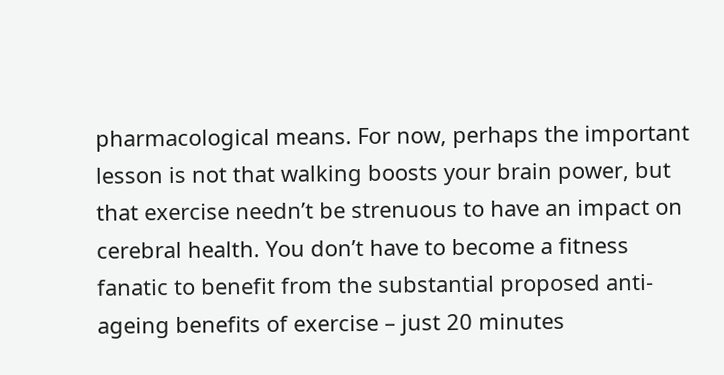pharmacological means. For now, perhaps the important lesson is not that walking boosts your brain power, but that exercise needn’t be strenuous to have an impact on cerebral health. You don’t have to become a fitness fanatic to benefit from the substantial proposed anti-ageing benefits of exercise – just 20 minutes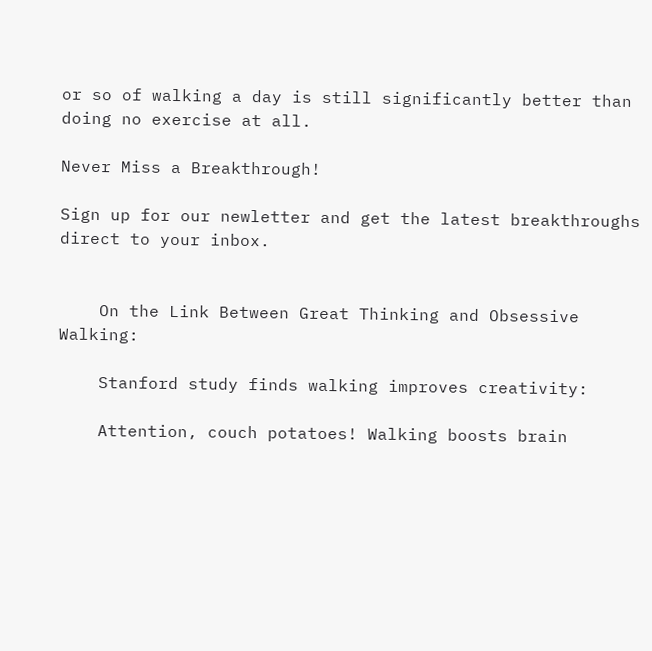or so of walking a day is still significantly better than doing no exercise at all.

Never Miss a Breakthrough!

Sign up for our newletter and get the latest breakthroughs direct to your inbox.


    On the Link Between Great Thinking and Obsessive Walking:

    Stanford study finds walking improves creativity:

    Attention, couch potatoes! Walking boosts brain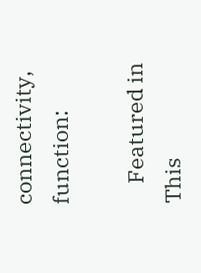connectivity, function:

    Featured in This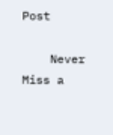Post

    Never Miss a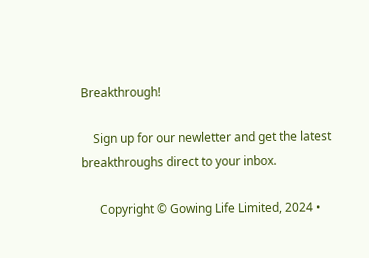Breakthrough!

    Sign up for our newletter and get the latest breakthroughs direct to your inbox.

      Copyright © Gowing Life Limited, 2024 •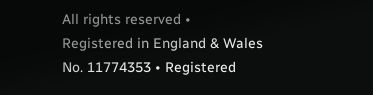All rights reserved • Registered in England & Wales No. 11774353 • Registered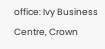office: Ivy Business Centre, Crown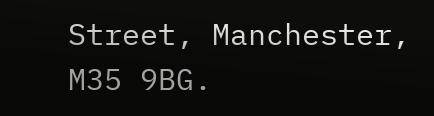Street, Manchester, M35 9BG.